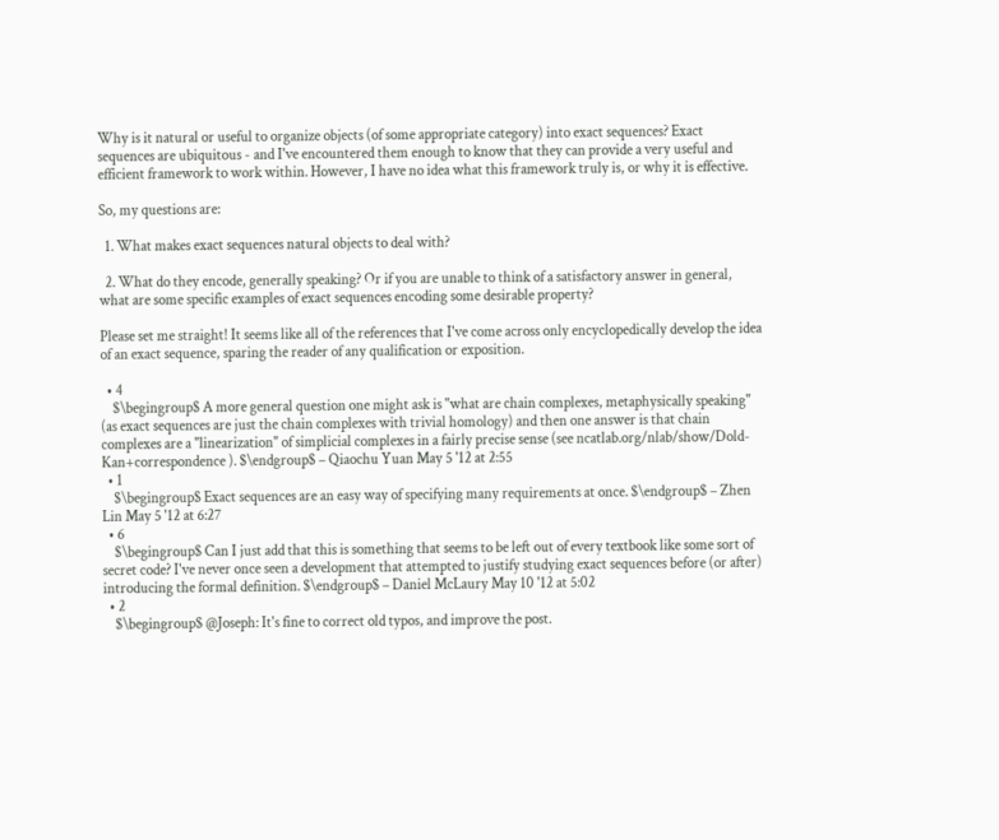Why is it natural or useful to organize objects (of some appropriate category) into exact sequences? Exact sequences are ubiquitous - and I've encountered them enough to know that they can provide a very useful and efficient framework to work within. However, I have no idea what this framework truly is, or why it is effective.

So, my questions are:

  1. What makes exact sequences natural objects to deal with?

  2. What do they encode, generally speaking? Or if you are unable to think of a satisfactory answer in general, what are some specific examples of exact sequences encoding some desirable property?

Please set me straight! It seems like all of the references that I've come across only encyclopedically develop the idea of an exact sequence, sparing the reader of any qualification or exposition.

  • 4
    $\begingroup$ A more general question one might ask is "what are chain complexes, metaphysically speaking" (as exact sequences are just the chain complexes with trivial homology) and then one answer is that chain complexes are a "linearization" of simplicial complexes in a fairly precise sense (see ncatlab.org/nlab/show/Dold-Kan+correspondence ). $\endgroup$ – Qiaochu Yuan May 5 '12 at 2:55
  • 1
    $\begingroup$ Exact sequences are an easy way of specifying many requirements at once. $\endgroup$ – Zhen Lin May 5 '12 at 6:27
  • 6
    $\begingroup$ Can I just add that this is something that seems to be left out of every textbook like some sort of secret code? I've never once seen a development that attempted to justify studying exact sequences before (or after) introducing the formal definition. $\endgroup$ – Daniel McLaury May 10 '12 at 5:02
  • 2
    $\begingroup$ @Joseph: It's fine to correct old typos, and improve the post.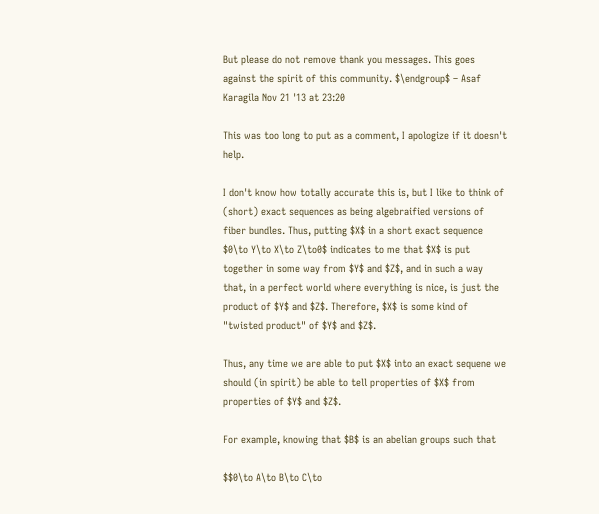But please do not remove thank you messages. This goes against the spirit of this community. $\endgroup$ – Asaf Karagila Nov 21 '13 at 23:20

This was too long to put as a comment, I apologize if it doesn't help.

I don't know how totally accurate this is, but I like to think of (short) exact sequences as being algebraified versions of fiber bundles. Thus, putting $X$ in a short exact sequence $0\to Y\to X\to Z\to0$ indicates to me that $X$ is put together in some way from $Y$ and $Z$, and in such a way that, in a perfect world where everything is nice, is just the product of $Y$ and $Z$. Therefore, $X$ is some kind of "twisted product" of $Y$ and $Z$.

Thus, any time we are able to put $X$ into an exact sequene we should (in spirit) be able to tell properties of $X$ from properties of $Y$ and $Z$.

For example, knowing that $B$ is an abelian groups such that

$$0\to A\to B\to C\to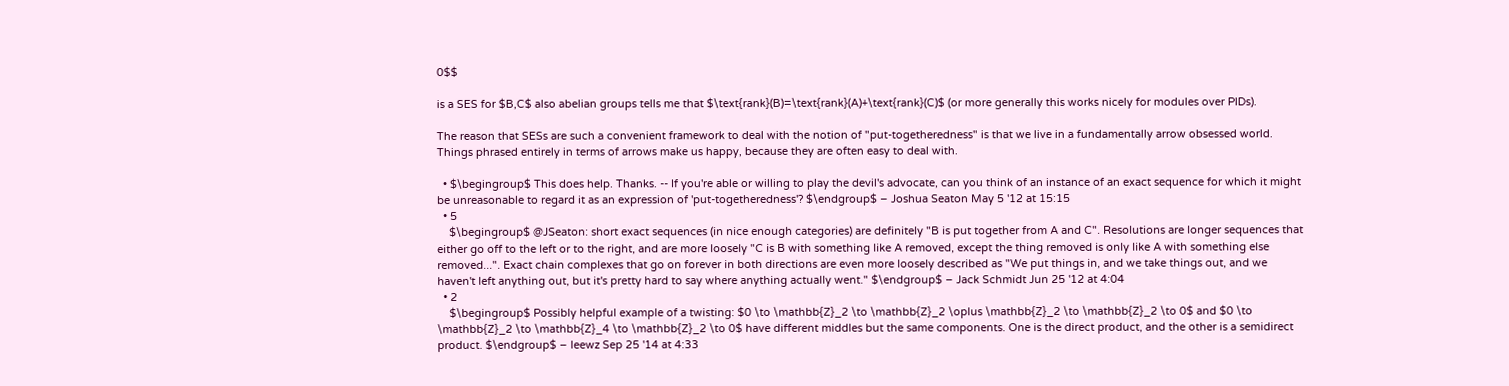0$$

is a SES for $B,C$ also abelian groups tells me that $\text{rank}(B)=\text{rank}(A)+\text{rank}(C)$ (or more generally this works nicely for modules over PIDs).

The reason that SESs are such a convenient framework to deal with the notion of "put-togetheredness" is that we live in a fundamentally arrow obsessed world. Things phrased entirely in terms of arrows make us happy, because they are often easy to deal with.

  • $\begingroup$ This does help. Thanks. -- If you're able or willing to play the devil's advocate, can you think of an instance of an exact sequence for which it might be unreasonable to regard it as an expression of 'put-togetheredness'? $\endgroup$ – Joshua Seaton May 5 '12 at 15:15
  • 5
    $\begingroup$ @JSeaton: short exact sequences (in nice enough categories) are definitely "B is put together from A and C". Resolutions are longer sequences that either go off to the left or to the right, and are more loosely "C is B with something like A removed, except the thing removed is only like A with something else removed...". Exact chain complexes that go on forever in both directions are even more loosely described as "We put things in, and we take things out, and we haven't left anything out, but it's pretty hard to say where anything actually went." $\endgroup$ – Jack Schmidt Jun 25 '12 at 4:04
  • 2
    $\begingroup$ Possibly helpful example of a twisting: $0 \to \mathbb{Z}_2 \to \mathbb{Z}_2 \oplus \mathbb{Z}_2 \to \mathbb{Z}_2 \to 0$ and $0 \to \mathbb{Z}_2 \to \mathbb{Z}_4 \to \mathbb{Z}_2 \to 0$ have different middles but the same components. One is the direct product, and the other is a semidirect product. $\endgroup$ – leewz Sep 25 '14 at 4:33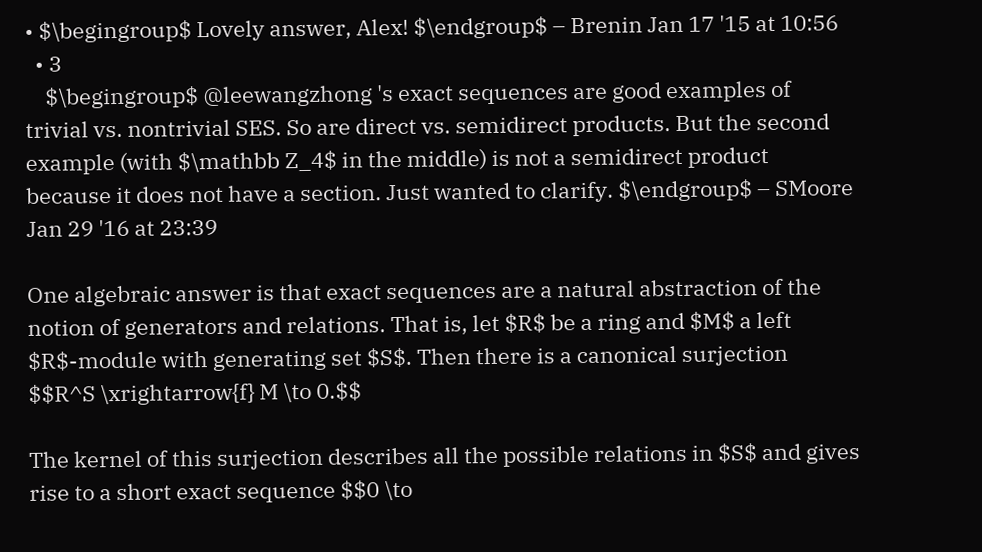• $\begingroup$ Lovely answer, Alex! $\endgroup$ – Brenin Jan 17 '15 at 10:56
  • 3
    $\begingroup$ @leewangzhong 's exact sequences are good examples of trivial vs. nontrivial SES. So are direct vs. semidirect products. But the second example (with $\mathbb Z_4$ in the middle) is not a semidirect product because it does not have a section. Just wanted to clarify. $\endgroup$ – SMoore Jan 29 '16 at 23:39

One algebraic answer is that exact sequences are a natural abstraction of the notion of generators and relations. That is, let $R$ be a ring and $M$ a left $R$-module with generating set $S$. Then there is a canonical surjection $$R^S \xrightarrow{f} M \to 0.$$

The kernel of this surjection describes all the possible relations in $S$ and gives rise to a short exact sequence $$0 \to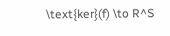\text{ker}(f) \to R^S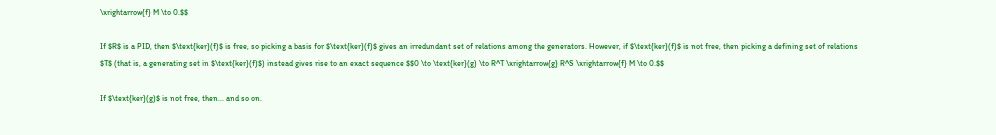\xrightarrow{f} M \to 0.$$

If $R$ is a PID, then $\text{ker}(f)$ is free, so picking a basis for $\text{ker}(f)$ gives an irredundant set of relations among the generators. However, if $\text{ker}(f)$ is not free, then picking a defining set of relations $T$ (that is, a generating set in $\text{ker}(f)$) instead gives rise to an exact sequence $$0 \to \text{ker}(g) \to R^T \xrightarrow{g} R^S \xrightarrow{f} M \to 0.$$

If $\text{ker}(g)$ is not free, then... and so on.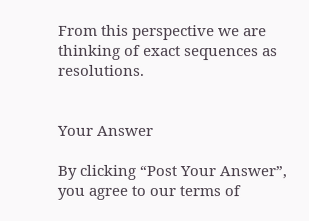From this perspective we are thinking of exact sequences as resolutions.


Your Answer

By clicking “Post Your Answer”, you agree to our terms of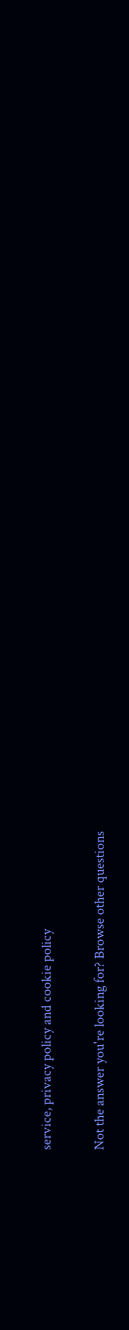service, privacy policy and cookie policy

Not the answer you're looking for? Browse other questions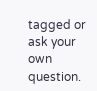tagged or ask your own question.